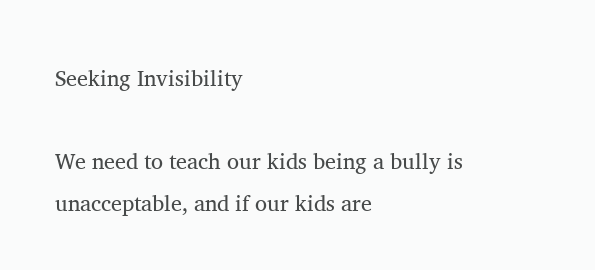Seeking Invisibility

We need to teach our kids being a bully is unacceptable, and if our kids are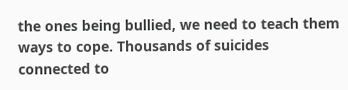the ones being bullied, we need to teach them ways to cope. Thousands of suicides connected to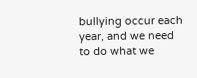bullying occur each year, and we need to do what we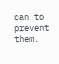can to prevent them.